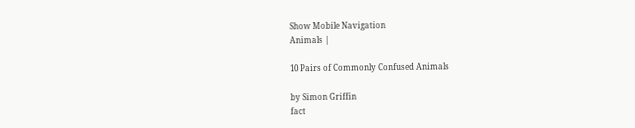Show Mobile Navigation
Animals |

10 Pairs of Commonly Confused Animals

by Simon Griffin
fact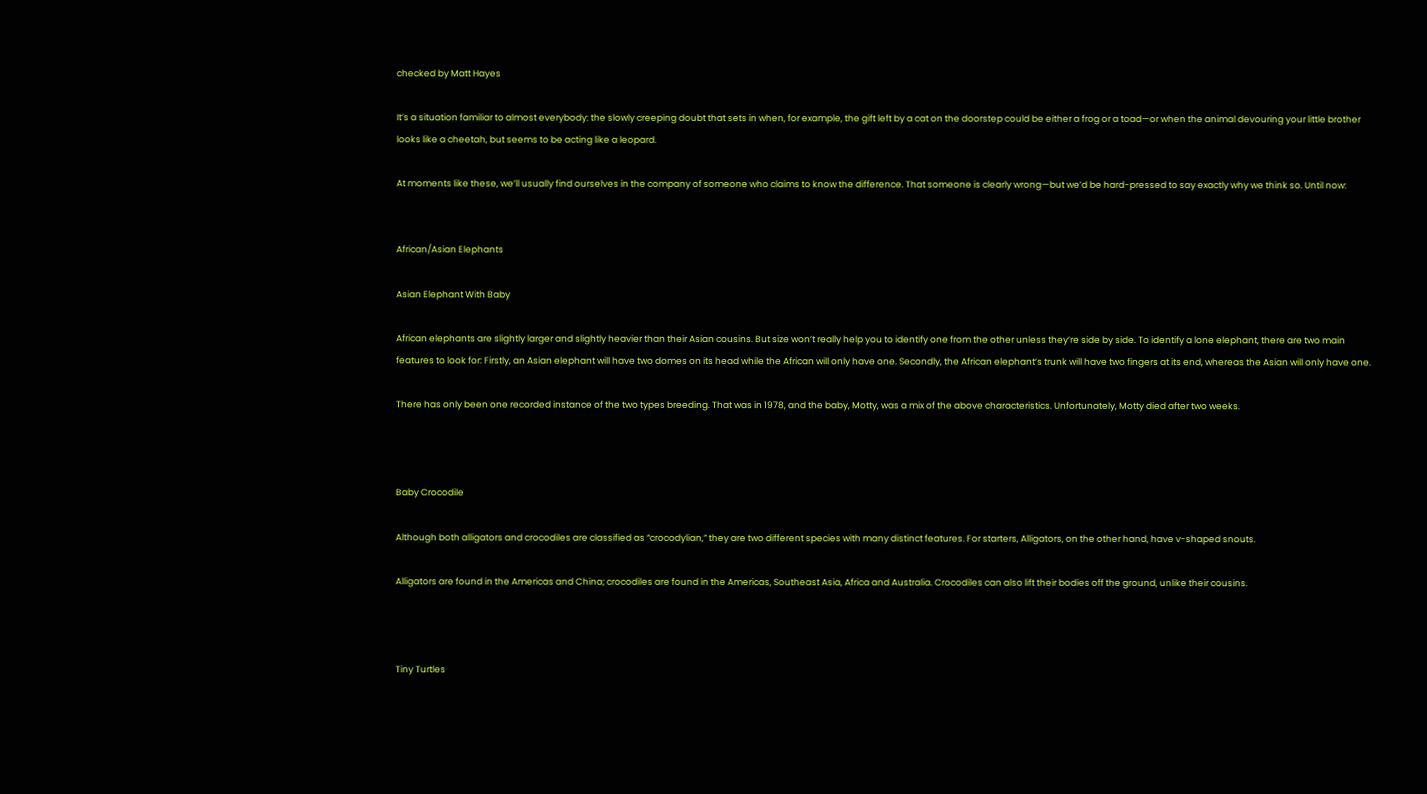checked by Matt Hayes

It’s a situation familiar to almost everybody: the slowly creeping doubt that sets in when, for example, the gift left by a cat on the doorstep could be either a frog or a toad—or when the animal devouring your little brother looks like a cheetah, but seems to be acting like a leopard.

At moments like these, we’ll usually find ourselves in the company of someone who claims to know the difference. That someone is clearly wrong—but we’d be hard-pressed to say exactly why we think so. Until now:


African/Asian Elephants

Asian Elephant With Baby

African elephants are slightly larger and slightly heavier than their Asian cousins. But size won’t really help you to identify one from the other unless they’re side by side. To identify a lone elephant, there are two main features to look for: Firstly, an Asian elephant will have two domes on its head while the African will only have one. Secondly, the African elephant’s trunk will have two fingers at its end, whereas the Asian will only have one.

There has only been one recorded instance of the two types breeding. That was in 1978, and the baby, Motty, was a mix of the above characteristics. Unfortunately, Motty died after two weeks.



Baby Crocodile

Although both alligators and crocodiles are classified as “crocodylian,” they are two different species with many distinct features. For starters, Alligators, on the other hand, have v-shaped snouts.

Alligators are found in the Americas and China; crocodiles are found in the Americas, Southeast Asia, Africa and Australia. Crocodiles can also lift their bodies off the ground, unlike their cousins.



Tiny Turtles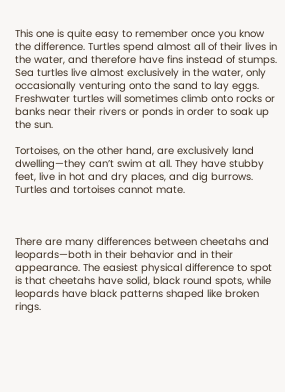This one is quite easy to remember once you know the difference. Turtles spend almost all of their lives in the water, and therefore have fins instead of stumps. Sea turtles live almost exclusively in the water, only occasionally venturing onto the sand to lay eggs. Freshwater turtles will sometimes climb onto rocks or banks near their rivers or ponds in order to soak up the sun.

Tortoises, on the other hand, are exclusively land dwelling—they can’t swim at all. They have stubby feet, live in hot and dry places, and dig burrows. Turtles and tortoises cannot mate.



There are many differences between cheetahs and leopards—both in their behavior and in their appearance. The easiest physical difference to spot is that cheetahs have solid, black round spots, while leopards have black patterns shaped like broken rings.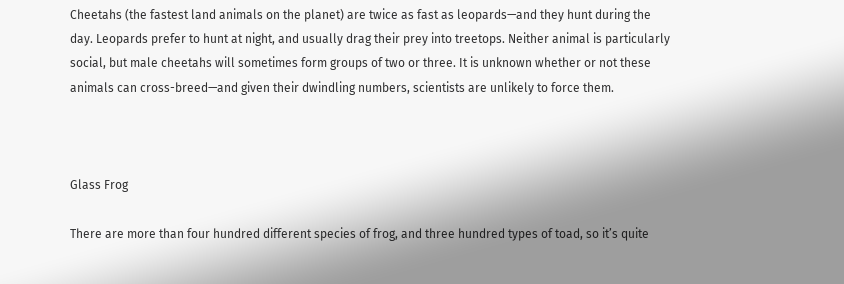Cheetahs (the fastest land animals on the planet) are twice as fast as leopards—and they hunt during the day. Leopards prefer to hunt at night, and usually drag their prey into treetops. Neither animal is particularly social, but male cheetahs will sometimes form groups of two or three. It is unknown whether or not these animals can cross-breed—and given their dwindling numbers, scientists are unlikely to force them.



Glass Frog

There are more than four hundred different species of frog, and three hundred types of toad, so it’s quite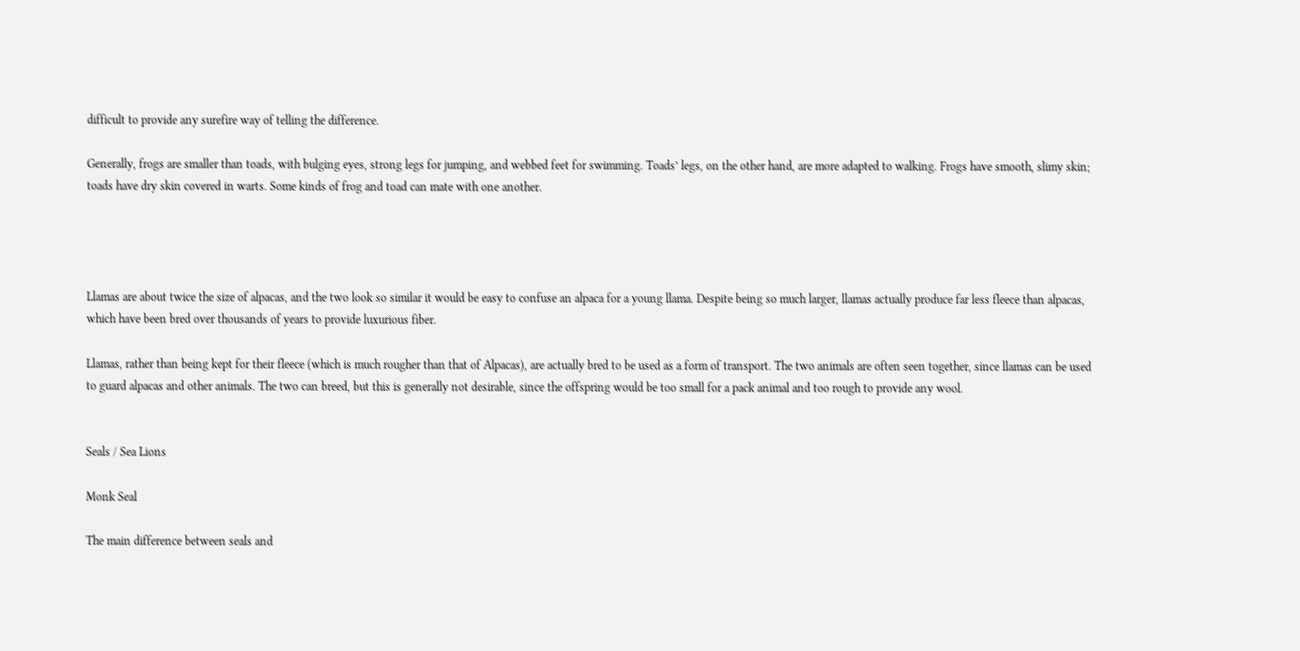difficult to provide any surefire way of telling the difference.

Generally, frogs are smaller than toads, with bulging eyes, strong legs for jumping, and webbed feet for swimming. Toads’ legs, on the other hand, are more adapted to walking. Frogs have smooth, slimy skin; toads have dry skin covered in warts. Some kinds of frog and toad can mate with one another.




Llamas are about twice the size of alpacas, and the two look so similar it would be easy to confuse an alpaca for a young llama. Despite being so much larger, llamas actually produce far less fleece than alpacas, which have been bred over thousands of years to provide luxurious fiber.

Llamas, rather than being kept for their fleece (which is much rougher than that of Alpacas), are actually bred to be used as a form of transport. The two animals are often seen together, since llamas can be used to guard alpacas and other animals. The two can breed, but this is generally not desirable, since the offspring would be too small for a pack animal and too rough to provide any wool.


Seals / Sea Lions

Monk Seal

The main difference between seals and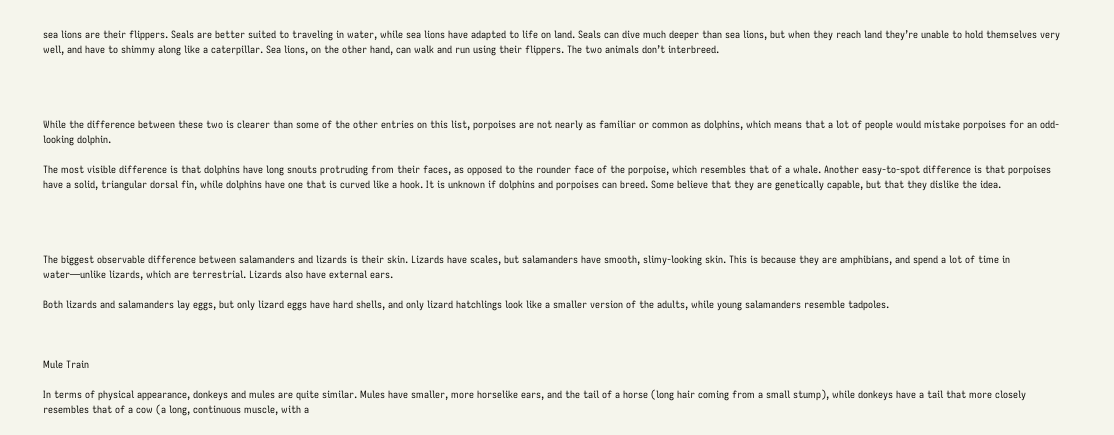sea lions are their flippers. Seals are better suited to traveling in water, while sea lions have adapted to life on land. Seals can dive much deeper than sea lions, but when they reach land they’re unable to hold themselves very well, and have to shimmy along like a caterpillar. Sea lions, on the other hand, can walk and run using their flippers. The two animals don’t interbreed.




While the difference between these two is clearer than some of the other entries on this list, porpoises are not nearly as familiar or common as dolphins, which means that a lot of people would mistake porpoises for an odd-looking dolphin.

The most visible difference is that dolphins have long snouts protruding from their faces, as opposed to the rounder face of the porpoise, which resembles that of a whale. Another easy-to-spot difference is that porpoises have a solid, triangular dorsal fin, while dolphins have one that is curved like a hook. It is unknown if dolphins and porpoises can breed. Some believe that they are genetically capable, but that they dislike the idea.




The biggest observable difference between salamanders and lizards is their skin. Lizards have scales, but salamanders have smooth, slimy-looking skin. This is because they are amphibians, and spend a lot of time in water—unlike lizards, which are terrestrial. Lizards also have external ears.

Both lizards and salamanders lay eggs, but only lizard eggs have hard shells, and only lizard hatchlings look like a smaller version of the adults, while young salamanders resemble tadpoles.



Mule Train

In terms of physical appearance, donkeys and mules are quite similar. Mules have smaller, more horselike ears, and the tail of a horse (long hair coming from a small stump), while donkeys have a tail that more closely resembles that of a cow (a long, continuous muscle, with a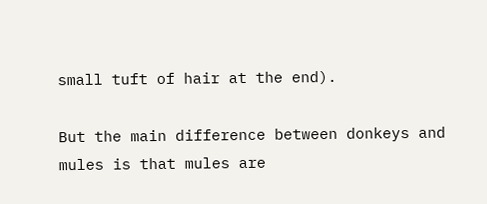small tuft of hair at the end).

But the main difference between donkeys and mules is that mules are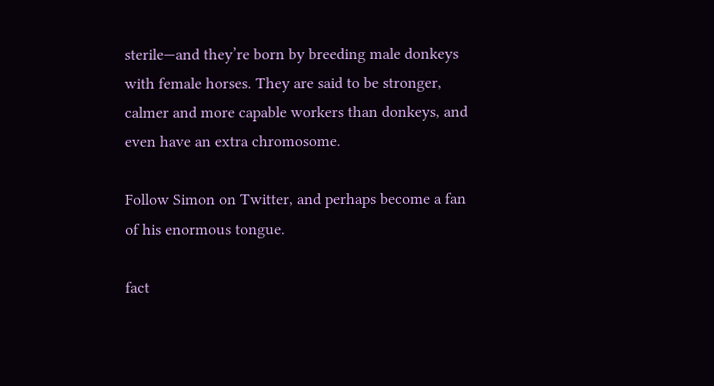sterile—and they’re born by breeding male donkeys with female horses. They are said to be stronger, calmer and more capable workers than donkeys, and even have an extra chromosome.

Follow Simon on Twitter, and perhaps become a fan of his enormous tongue.

fact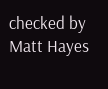checked by Matt Hayes